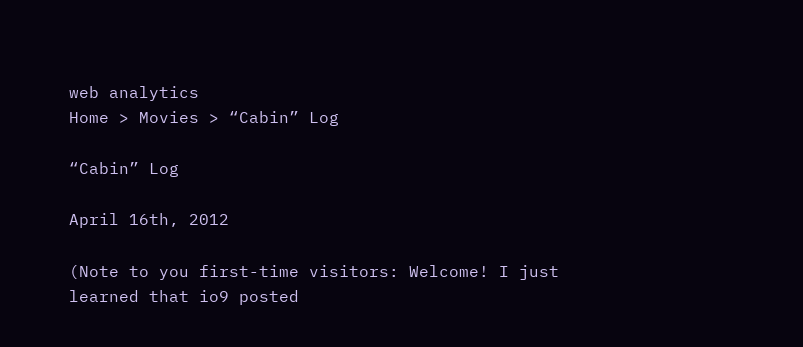web analytics
Home > Movies > “Cabin” Log

“Cabin” Log

April 16th, 2012

(Note to you first-time visitors: Welcome! I just learned that io9 posted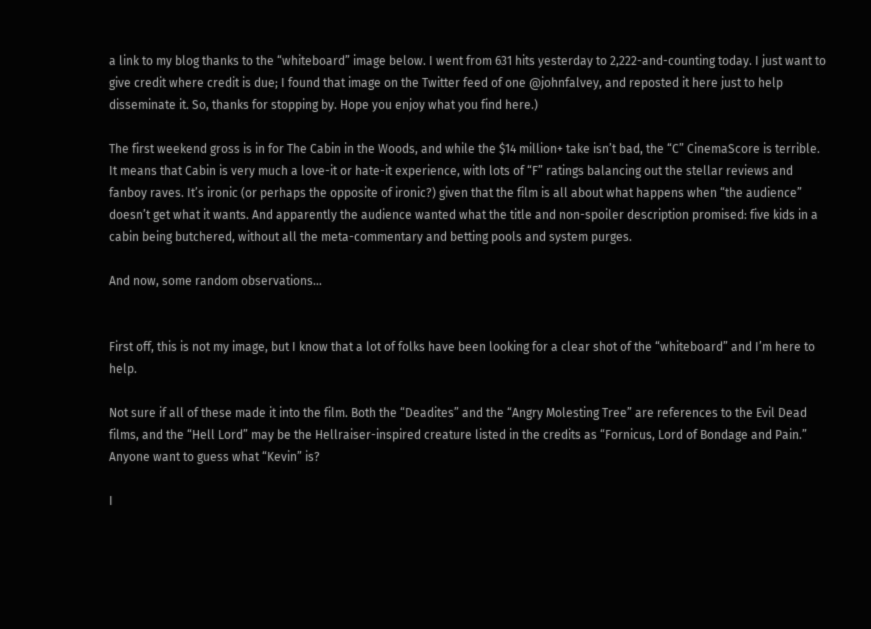a link to my blog thanks to the “whiteboard” image below. I went from 631 hits yesterday to 2,222-and-counting today. I just want to give credit where credit is due; I found that image on the Twitter feed of one @johnfalvey, and reposted it here just to help disseminate it. So, thanks for stopping by. Hope you enjoy what you find here.)

The first weekend gross is in for The Cabin in the Woods, and while the $14 million+ take isn’t bad, the “C” CinemaScore is terrible. It means that Cabin is very much a love-it or hate-it experience, with lots of “F” ratings balancing out the stellar reviews and fanboy raves. It’s ironic (or perhaps the opposite of ironic?) given that the film is all about what happens when “the audience” doesn’t get what it wants. And apparently the audience wanted what the title and non-spoiler description promised: five kids in a cabin being butchered, without all the meta-commentary and betting pools and system purges.

And now, some random observations…


First off, this is not my image, but I know that a lot of folks have been looking for a clear shot of the “whiteboard” and I’m here to help.

Not sure if all of these made it into the film. Both the “Deadites” and the “Angry Molesting Tree” are references to the Evil Dead films, and the “Hell Lord” may be the Hellraiser-inspired creature listed in the credits as “Fornicus, Lord of Bondage and Pain.” Anyone want to guess what “Kevin” is?

I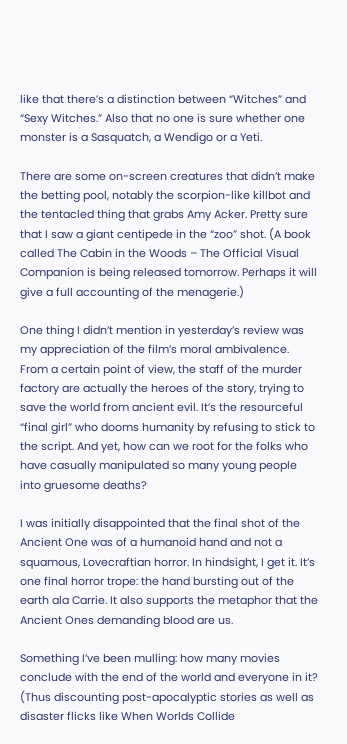like that there’s a distinction between “Witches” and “Sexy Witches.” Also that no one is sure whether one monster is a Sasquatch, a Wendigo or a Yeti.

There are some on-screen creatures that didn’t make the betting pool, notably the scorpion-like killbot and the tentacled thing that grabs Amy Acker. Pretty sure that I saw a giant centipede in the “zoo” shot. (A book called The Cabin in the Woods – The Official Visual Companion is being released tomorrow. Perhaps it will give a full accounting of the menagerie.)

One thing I didn’t mention in yesterday’s review was my appreciation of the film’s moral ambivalence. From a certain point of view, the staff of the murder factory are actually the heroes of the story, trying to save the world from ancient evil. It’s the resourceful “final girl” who dooms humanity by refusing to stick to the script. And yet, how can we root for the folks who have casually manipulated so many young people into gruesome deaths?

I was initially disappointed that the final shot of the Ancient One was of a humanoid hand and not a squamous, Lovecraftian horror. In hindsight, I get it. It’s one final horror trope: the hand bursting out of the earth ala Carrie. It also supports the metaphor that the Ancient Ones demanding blood are us.

Something I’ve been mulling: how many movies conclude with the end of the world and everyone in it? (Thus discounting post-apocalyptic stories as well as disaster flicks like When Worlds Collide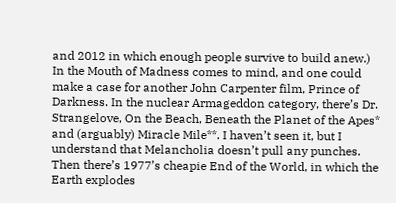and 2012 in which enough people survive to build anew.) In the Mouth of Madness comes to mind, and one could make a case for another John Carpenter film, Prince of Darkness. In the nuclear Armageddon category, there’s Dr. Strangelove, On the Beach, Beneath the Planet of the Apes* and (arguably) Miracle Mile**. I haven’t seen it, but I understand that Melancholia doesn’t pull any punches. Then there’s 1977’s cheapie End of the World, in which the Earth explodes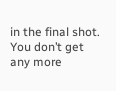in the final shot. You don’t get any more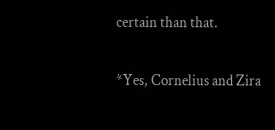certain than that.

*Yes, Cornelius and Zira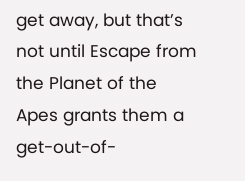get away, but that’s not until Escape from the Planet of the Apes grants them a get-out-of-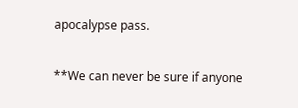apocalypse pass.

**We can never be sure if anyone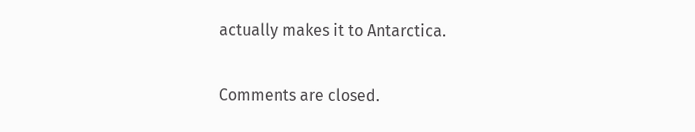actually makes it to Antarctica.

Comments are closed.